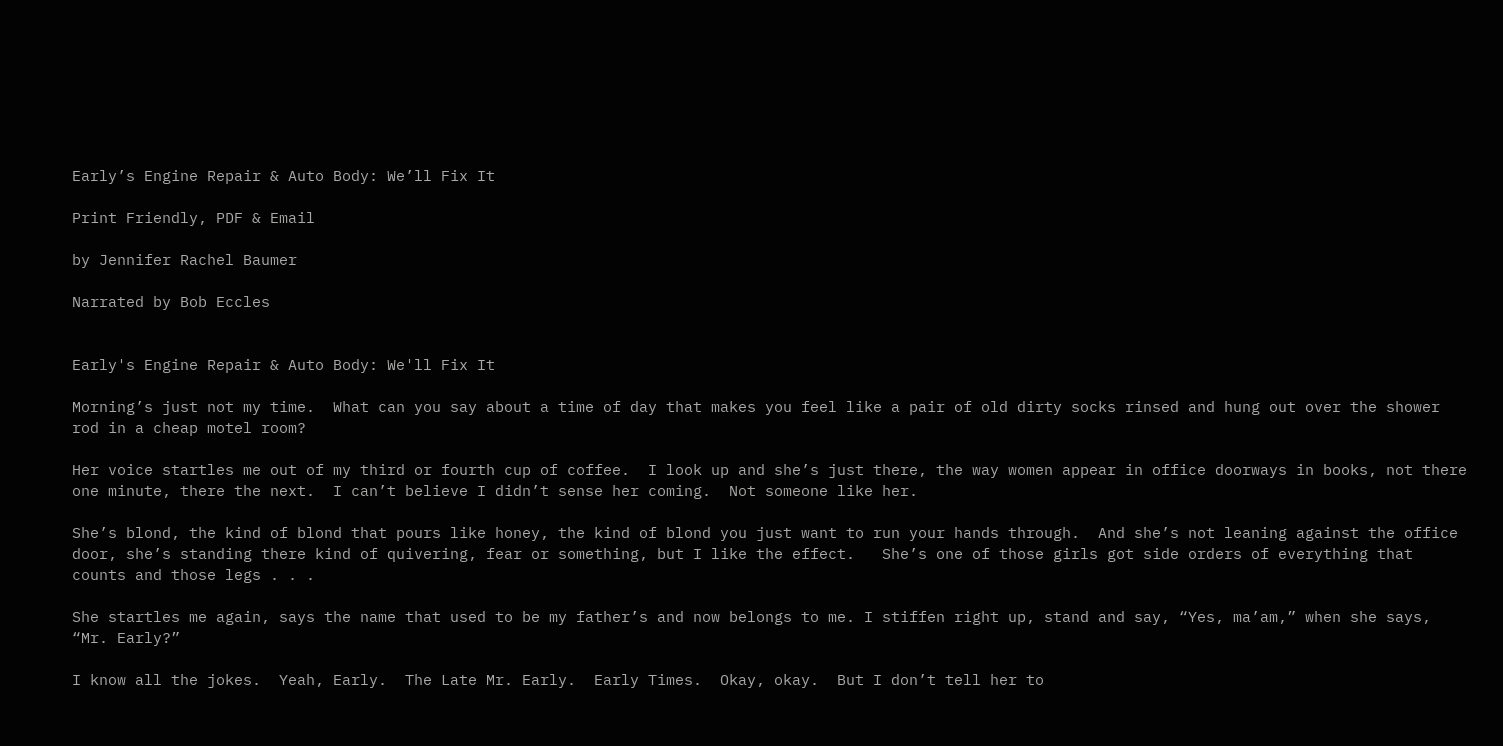Early’s Engine Repair & Auto Body: We’ll Fix It

Print Friendly, PDF & Email

by Jennifer Rachel Baumer

Narrated by Bob Eccles


Early's Engine Repair & Auto Body: We'll Fix It

Morning’s just not my time.  What can you say about a time of day that makes you feel like a pair of old dirty socks rinsed and hung out over the shower rod in a cheap motel room?

Her voice startles me out of my third or fourth cup of coffee.  I look up and she’s just there, the way women appear in office doorways in books, not there one minute, there the next.  I can’t believe I didn’t sense her coming.  Not someone like her.

She’s blond, the kind of blond that pours like honey, the kind of blond you just want to run your hands through.  And she’s not leaning against the office door, she’s standing there kind of quivering, fear or something, but I like the effect.   She’s one of those girls got side orders of everything that counts and those legs . . .

She startles me again, says the name that used to be my father’s and now belongs to me. I stiffen right up, stand and say, “Yes, ma’am,” when she says, “Mr. Early?”

I know all the jokes.  Yeah, Early.  The Late Mr. Early.  Early Times.  Okay, okay.  But I don’t tell her to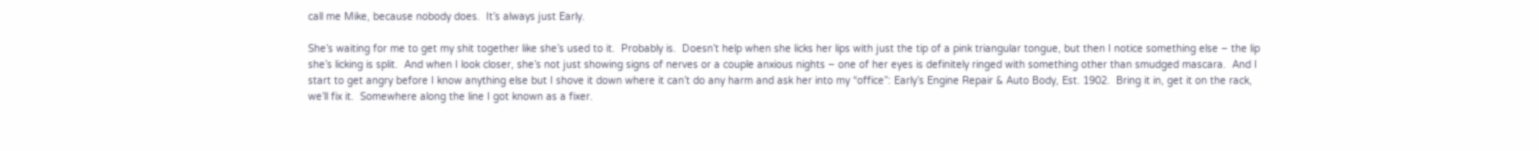call me Mike, because nobody does.  It’s always just Early.

She’s waiting for me to get my shit together like she’s used to it.  Probably is.  Doesn’t help when she licks her lips with just the tip of a pink triangular tongue, but then I notice something else – the lip she’s licking is split.  And when I look closer, she’s not just showing signs of nerves or a couple anxious nights – one of her eyes is definitely ringed with something other than smudged mascara.  And I start to get angry before I know anything else but I shove it down where it can’t do any harm and ask her into my “office”: Early’s Engine Repair & Auto Body, Est. 1902.  Bring it in, get it on the rack, we’ll fix it.  Somewhere along the line I got known as a fixer.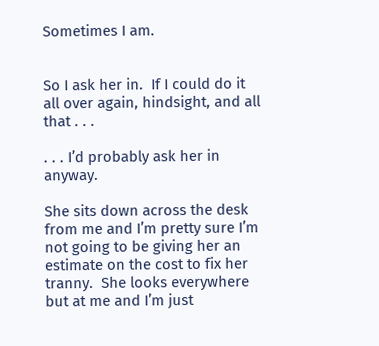Sometimes I am.


So I ask her in.  If I could do it all over again, hindsight, and all that . . .

. . . I’d probably ask her in anyway.

She sits down across the desk from me and I’m pretty sure I’m not going to be giving her an estimate on the cost to fix her tranny.  She looks everywhere but at me and I’m just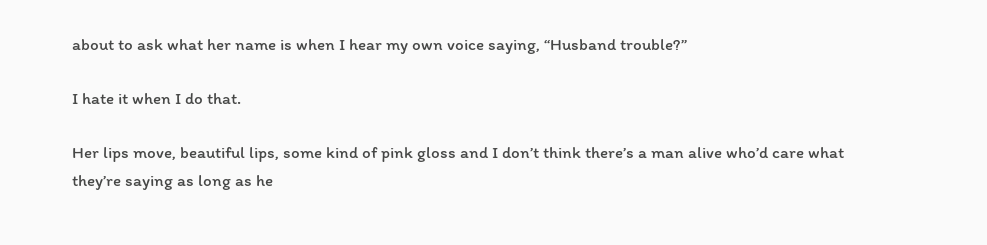about to ask what her name is when I hear my own voice saying, “Husband trouble?”

I hate it when I do that.

Her lips move, beautiful lips, some kind of pink gloss and I don’t think there’s a man alive who’d care what they’re saying as long as he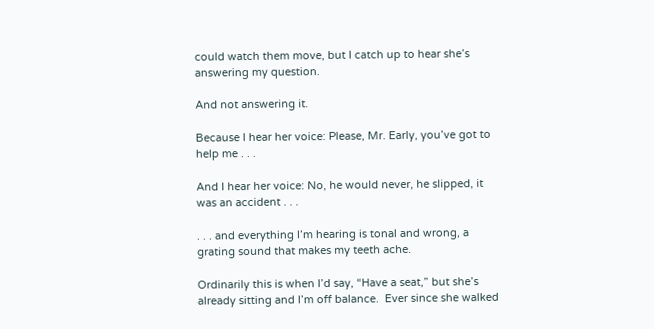could watch them move, but I catch up to hear she’s answering my question.

And not answering it.

Because I hear her voice: Please, Mr. Early, you’ve got to help me . . .

And I hear her voice: No, he would never, he slipped, it was an accident . . .

. . . and everything I’m hearing is tonal and wrong, a grating sound that makes my teeth ache.

Ordinarily this is when I’d say, “Have a seat,” but she’s already sitting and I’m off balance.  Ever since she walked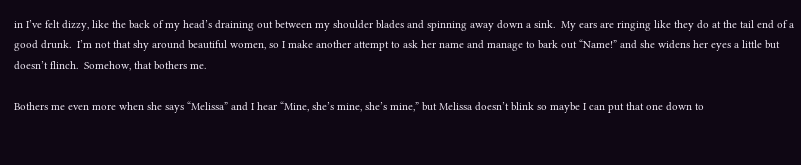in I’ve felt dizzy, like the back of my head’s draining out between my shoulder blades and spinning away down a sink.  My ears are ringing like they do at the tail end of a good drunk.  I’m not that shy around beautiful women, so I make another attempt to ask her name and manage to bark out “Name!” and she widens her eyes a little but doesn’t flinch.  Somehow, that bothers me.

Bothers me even more when she says “Melissa” and I hear “Mine, she’s mine, she’s mine,” but Melissa doesn’t blink so maybe I can put that one down to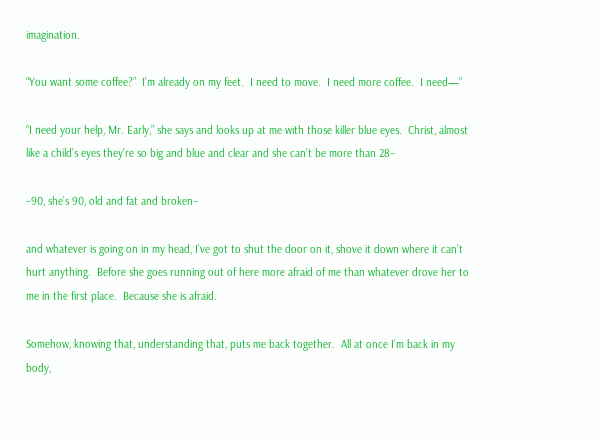imagination.

“You want some coffee?”  I’m already on my feet.  I need to move.  I need more coffee.  I need—”

“I need your help, Mr. Early,” she says and looks up at me with those killer blue eyes.  Christ, almost like a child’s eyes they’re so big and blue and clear and she can’t be more than 28–

–90, she’s 90, old and fat and broken–

and whatever is going on in my head, I’ve got to shut the door on it, shove it down where it can’t hurt anything.  Before she goes running out of here more afraid of me than whatever drove her to me in the first place.  Because she is afraid.

Somehow, knowing that, understanding that, puts me back together.  All at once I’m back in my body,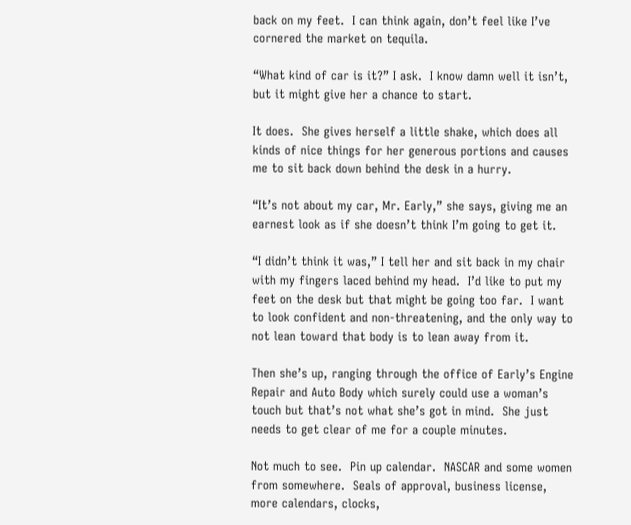back on my feet.  I can think again, don’t feel like I’ve cornered the market on tequila.

“What kind of car is it?” I ask.  I know damn well it isn’t, but it might give her a chance to start.

It does.  She gives herself a little shake, which does all kinds of nice things for her generous portions and causes me to sit back down behind the desk in a hurry.

“It’s not about my car, Mr. Early,” she says, giving me an earnest look as if she doesn’t think I’m going to get it.

“I didn’t think it was,” I tell her and sit back in my chair with my fingers laced behind my head.  I’d like to put my feet on the desk but that might be going too far.  I want to look confident and non-threatening, and the only way to not lean toward that body is to lean away from it.

Then she’s up, ranging through the office of Early’s Engine Repair and Auto Body which surely could use a woman’s touch but that’s not what she’s got in mind.  She just needs to get clear of me for a couple minutes.

Not much to see.  Pin up calendar.  NASCAR and some women from somewhere.  Seals of approval, business license, more calendars, clocks,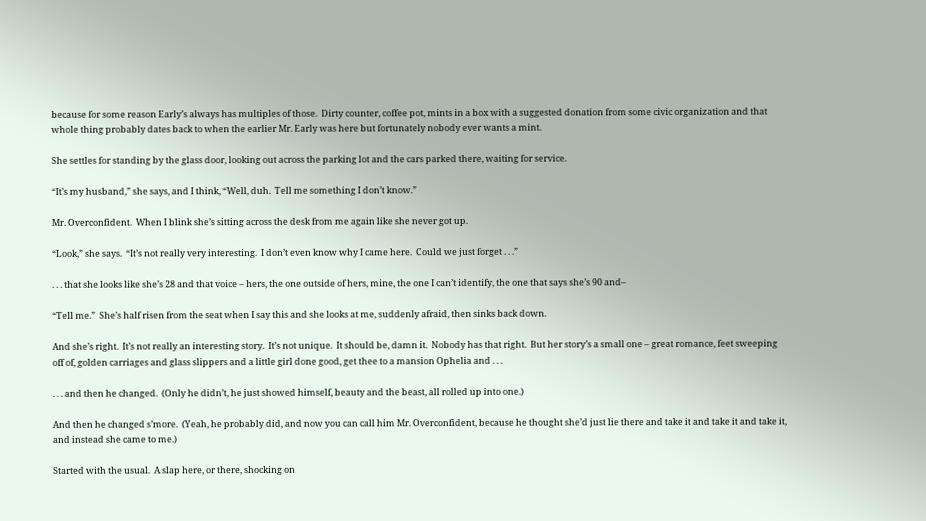because for some reason Early’s always has multiples of those.  Dirty counter, coffee pot, mints in a box with a suggested donation from some civic organization and that whole thing probably dates back to when the earlier Mr. Early was here but fortunately nobody ever wants a mint.

She settles for standing by the glass door, looking out across the parking lot and the cars parked there, waiting for service.

“It’s my husband,” she says, and I think, “Well, duh.  Tell me something I don’t know.”

Mr. Overconfident.  When I blink she’s sitting across the desk from me again like she never got up.

“Look,” she says.  “It’s not really very interesting.  I don’t even know why I came here.  Could we just forget . . .”

. . . that she looks like she’s 28 and that voice – hers, the one outside of hers, mine, the one I can’t identify, the one that says she’s 90 and–

“Tell me.”  She’s half risen from the seat when I say this and she looks at me, suddenly afraid, then sinks back down.

And she’s right.  It’s not really an interesting story.  It’s not unique.  It should be, damn it.  Nobody has that right.  But her story’s a small one – great romance, feet sweeping off of, golden carriages and glass slippers and a little girl done good, get thee to a mansion Ophelia and . . .

. . . and then he changed.  (Only he didn’t, he just showed himself, beauty and the beast, all rolled up into one.)

And then he changed s’more.  (Yeah, he probably did, and now you can call him Mr. Overconfident, because he thought she’d just lie there and take it and take it and take it, and instead she came to me.)

Started with the usual.  A slap here, or there, shocking on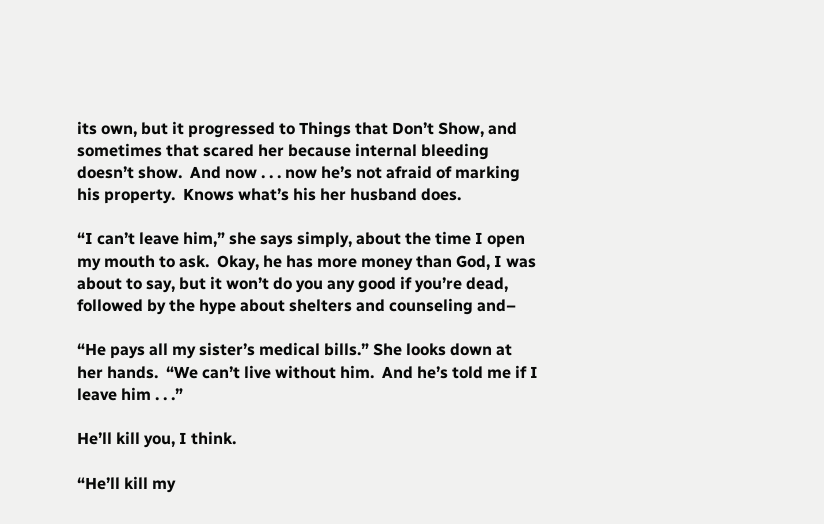its own, but it progressed to Things that Don’t Show, and sometimes that scared her because internal bleeding doesn’t show.  And now . . . now he’s not afraid of marking his property.  Knows what’s his her husband does.

“I can’t leave him,” she says simply, about the time I open my mouth to ask.  Okay, he has more money than God, I was about to say, but it won’t do you any good if you’re dead, followed by the hype about shelters and counseling and–

“He pays all my sister’s medical bills.” She looks down at her hands.  “We can’t live without him.  And he’s told me if I leave him . . .”

He’ll kill you, I think.

“He’ll kill my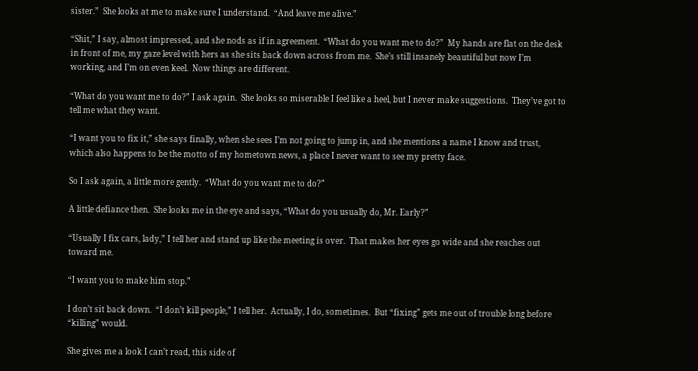sister.”  She looks at me to make sure I understand.  “And leave me alive.”

“Shit,” I say, almost impressed, and she nods as if in agreement.  “What do you want me to do?”  My hands are flat on the desk in front of me, my gaze level with hers as she sits back down across from me.  She’s still insanely beautiful but now I’m working, and I’m on even keel.  Now things are different.

“What do you want me to do?” I ask again.  She looks so miserable I feel like a heel, but I never make suggestions.  They’ve got to tell me what they want.

“I want you to fix it,” she says finally, when she sees I’m not going to jump in, and she mentions a name I know and trust, which also happens to be the motto of my hometown news, a place I never want to see my pretty face.

So I ask again, a little more gently.  “What do you want me to do?”

A little defiance then.  She looks me in the eye and says, “What do you usually do, Mr. Early?”

“Usually I fix cars, lady,” I tell her and stand up like the meeting is over.  That makes her eyes go wide and she reaches out toward me.

“I want you to make him stop.”

I don’t sit back down.  “I don’t kill people,” I tell her.  Actually, I do, sometimes.  But “fixing” gets me out of trouble long before “killing” would.

She gives me a look I can’t read, this side of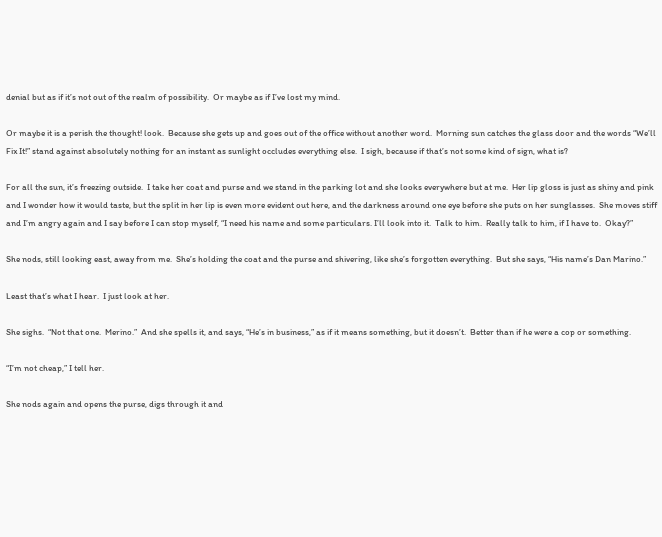denial but as if it’s not out of the realm of possibility.  Or maybe as if I’ve lost my mind.

Or maybe it is a perish the thought! look.  Because she gets up and goes out of the office without another word.  Morning sun catches the glass door and the words “We’ll Fix It!” stand against absolutely nothing for an instant as sunlight occludes everything else.  I sigh, because if that’s not some kind of sign, what is?

For all the sun, it’s freezing outside.  I take her coat and purse and we stand in the parking lot and she looks everywhere but at me.  Her lip gloss is just as shiny and pink and I wonder how it would taste, but the split in her lip is even more evident out here, and the darkness around one eye before she puts on her sunglasses.  She moves stiff and I’m angry again and I say before I can stop myself, “I need his name and some particulars. I’ll look into it.  Talk to him.  Really talk to him, if I have to.  Okay?”

She nods, still looking east, away from me.  She’s holding the coat and the purse and shivering, like she’s forgotten everything.  But she says, “His name’s Dan Marino.”

Least that’s what I hear.  I just look at her.

She sighs.  “Not that one.  Merino.”  And she spells it, and says, “He’s in business,” as if it means something, but it doesn’t.  Better than if he were a cop or something.

“I’m not cheap,” I tell her.

She nods again and opens the purse, digs through it and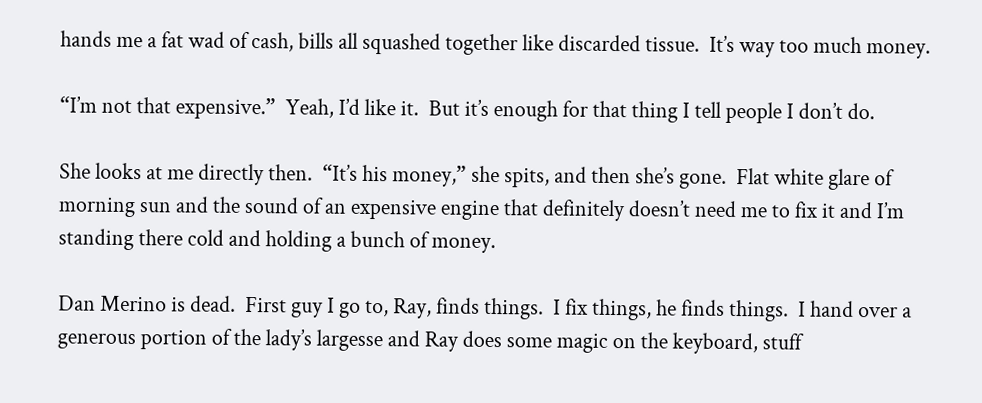hands me a fat wad of cash, bills all squashed together like discarded tissue.  It’s way too much money.

“I’m not that expensive.”  Yeah, I’d like it.  But it’s enough for that thing I tell people I don’t do.

She looks at me directly then.  “It’s his money,” she spits, and then she’s gone.  Flat white glare of morning sun and the sound of an expensive engine that definitely doesn’t need me to fix it and I’m standing there cold and holding a bunch of money.

Dan Merino is dead.  First guy I go to, Ray, finds things.  I fix things, he finds things.  I hand over a generous portion of the lady’s largesse and Ray does some magic on the keyboard, stuff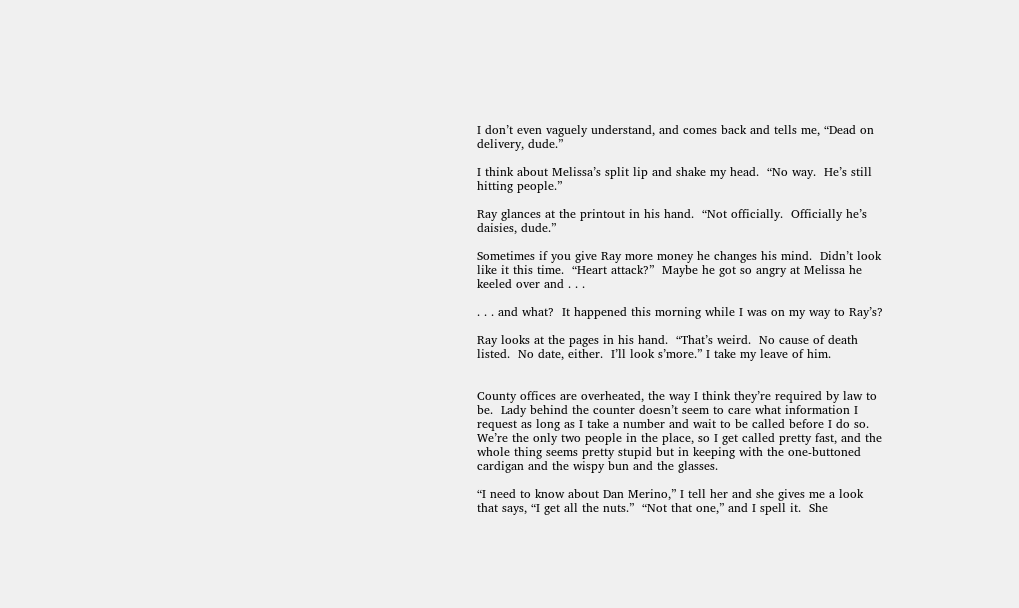I don’t even vaguely understand, and comes back and tells me, “Dead on delivery, dude.”

I think about Melissa’s split lip and shake my head.  “No way.  He’s still hitting people.”

Ray glances at the printout in his hand.  “Not officially.  Officially he’s daisies, dude.”

Sometimes if you give Ray more money he changes his mind.  Didn’t look like it this time.  “Heart attack?”  Maybe he got so angry at Melissa he keeled over and . . .

. . . and what?  It happened this morning while I was on my way to Ray’s?

Ray looks at the pages in his hand.  “That’s weird.  No cause of death listed.  No date, either.  I’ll look s’more.” I take my leave of him.


County offices are overheated, the way I think they’re required by law to be.  Lady behind the counter doesn’t seem to care what information I request as long as I take a number and wait to be called before I do so.  We’re the only two people in the place, so I get called pretty fast, and the whole thing seems pretty stupid but in keeping with the one-buttoned cardigan and the wispy bun and the glasses.

“I need to know about Dan Merino,” I tell her and she gives me a look that says, “I get all the nuts.”  “Not that one,” and I spell it.  She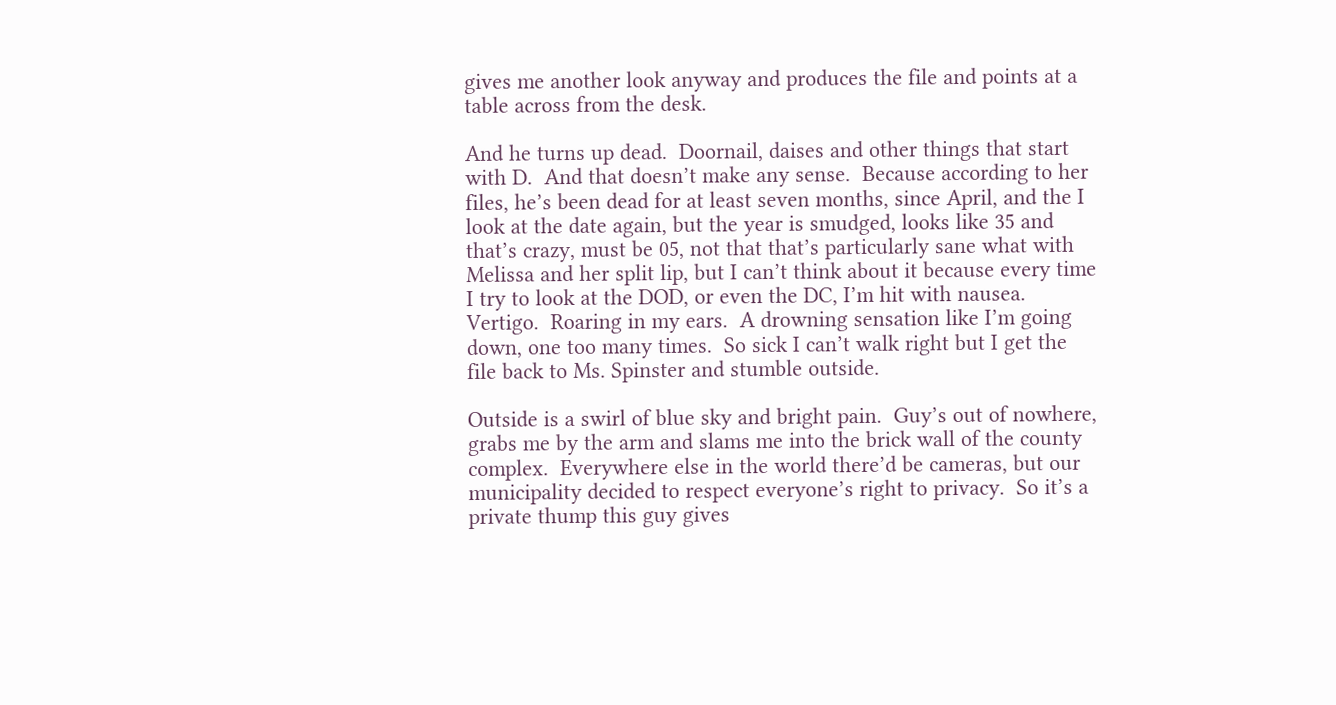gives me another look anyway and produces the file and points at a table across from the desk.

And he turns up dead.  Doornail, daises and other things that start with D.  And that doesn’t make any sense.  Because according to her files, he’s been dead for at least seven months, since April, and the I look at the date again, but the year is smudged, looks like 35 and that’s crazy, must be 05, not that that’s particularly sane what with Melissa and her split lip, but I can’t think about it because every time I try to look at the DOD, or even the DC, I’m hit with nausea.  Vertigo.  Roaring in my ears.  A drowning sensation like I’m going down, one too many times.  So sick I can’t walk right but I get the file back to Ms. Spinster and stumble outside.

Outside is a swirl of blue sky and bright pain.  Guy’s out of nowhere, grabs me by the arm and slams me into the brick wall of the county complex.  Everywhere else in the world there’d be cameras, but our municipality decided to respect everyone’s right to privacy.  So it’s a private thump this guy gives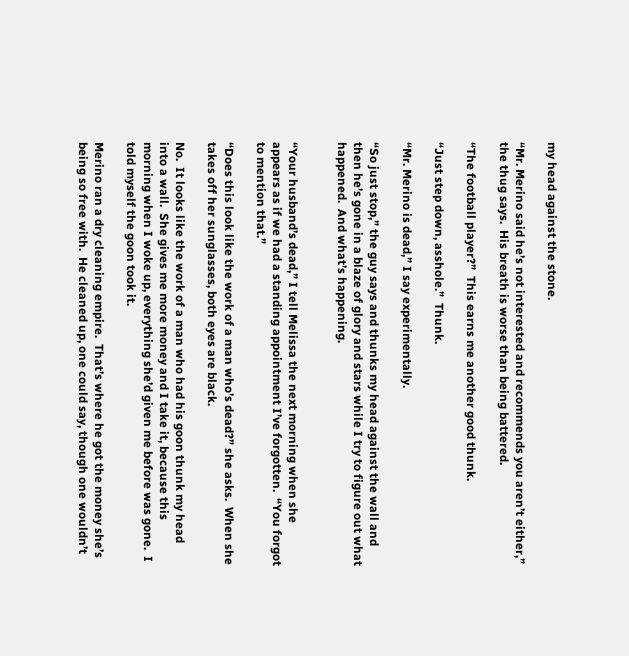my head against the stone.

“Mr. Merino said he’s not interested and recommends you aren’t either,” the thug says.  His breath is worse than being battered.

“The football player?”  This earns me another good thunk.

“Just step down, asshole.”  Thunk.

“Mr. Merino is dead,” I say experimentally.

“So just stop,” the guy says and thunks my head against the wall and then he’s gone in a blaze of glory and stars while I try to figure out what happened.  And what’s happening.


“Your husband’s dead,” I tell Melissa the next morning when she appears as if we had a standing appointment I’ve forgotten.  “You forgot to mention that.”

“Does this look like the work of a man who’s dead?” she asks.  When she takes off her sunglasses, both eyes are black.

No.  It looks like the work of a man who had his goon thunk my head into a wall.  She gives me more money and I take it, because this morning when I woke up, everything she’d given me before was gone.  I told myself the goon took it.

Merino ran a dry cleaning empire.  That’s where he got the money she’s being so free with.  He cleaned up, one could say, though one wouldn’t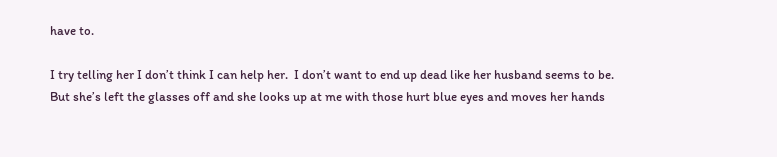have to.

I try telling her I don’t think I can help her.  I don’t want to end up dead like her husband seems to be.  But she’s left the glasses off and she looks up at me with those hurt blue eyes and moves her hands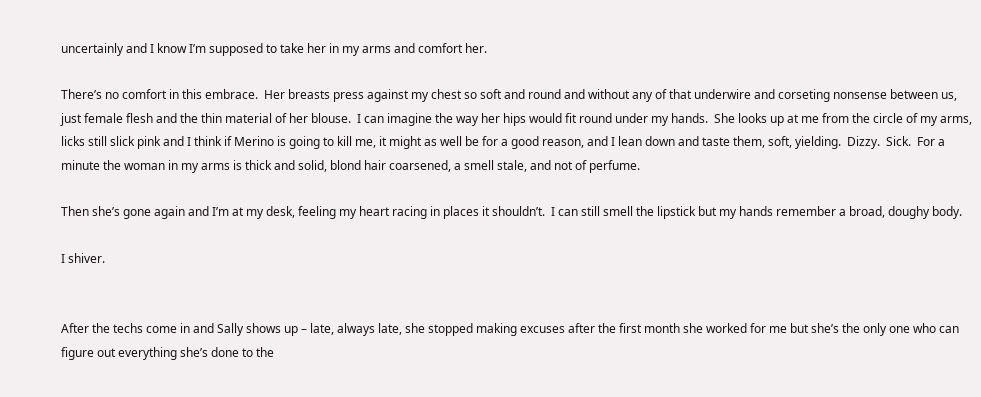uncertainly and I know I’m supposed to take her in my arms and comfort her.

There’s no comfort in this embrace.  Her breasts press against my chest so soft and round and without any of that underwire and corseting nonsense between us, just female flesh and the thin material of her blouse.  I can imagine the way her hips would fit round under my hands.  She looks up at me from the circle of my arms, licks still slick pink and I think if Merino is going to kill me, it might as well be for a good reason, and I lean down and taste them, soft, yielding.  Dizzy.  Sick.  For a minute the woman in my arms is thick and solid, blond hair coarsened, a smell stale, and not of perfume.

Then she’s gone again and I’m at my desk, feeling my heart racing in places it shouldn’t.  I can still smell the lipstick but my hands remember a broad, doughy body.

I shiver.


After the techs come in and Sally shows up – late, always late, she stopped making excuses after the first month she worked for me but she’s the only one who can figure out everything she’s done to the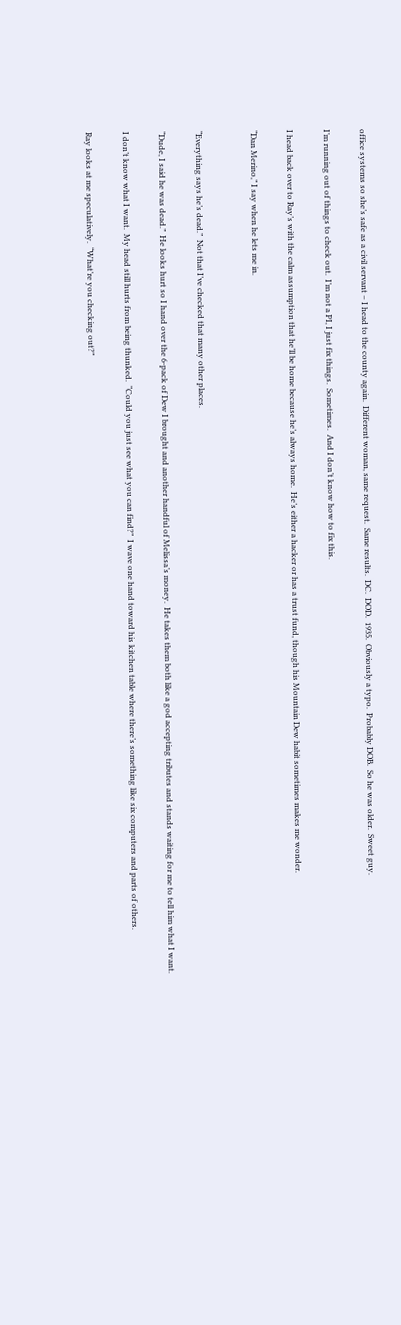office systems so she’s safe as a civil servant – I head to the county again.  Different woman, same request.  Same results.  DC.  DOD.  1935.  Obviously a typo.  Probably DOB.  So he was older.  Sweet guy.

I’m running out of things to check out.  I’m not a PI, I just fix things.  Sometimes.  And I don’t know how to fix this.

I head back over to Ray’s with the calm assumption that he’ll be home because he’s always home.  He’s either a hacker or has a trust fund, though his Mountain Dew habit sometimes makes me wonder.

“Dan Merino,” I say when he lets me in.


“Everything says he’s dead.”  Not that I’ve checked that many other places.

“Dude, I said he was dead.”  He looks hurt so I hand over the 6-pack of Dew I brought and another handful of Melissa’s money.  He takes them both like a god accepting tributes and stands waiting for me to tell him what I want.

I don’t know what I want.  My head still hurts from being thunked.  “Could you just see what you can find?”  I wave one hand toward his kitchen table where there’s something like six computers and parts of others.

Ray looks at me speculatively.  “What’re you checking out?”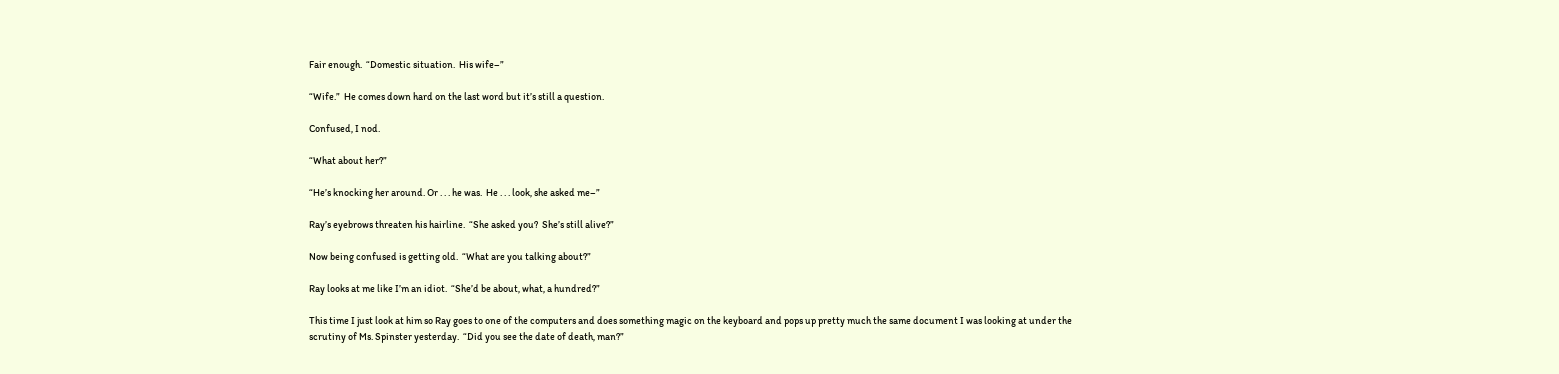Fair enough.  “Domestic situation.  His wife–”

“Wife.”  He comes down hard on the last word but it’s still a question.

Confused, I nod.

“What about her?”

“He’s knocking her around. Or . . . he was.  He . . . look, she asked me–”

Ray’s eyebrows threaten his hairline.  “She asked you?  She’s still alive?”

Now being confused is getting old.  “What are you talking about?”

Ray looks at me like I’m an idiot.  “She’d be about, what, a hundred?”

This time I just look at him so Ray goes to one of the computers and does something magic on the keyboard and pops up pretty much the same document I was looking at under the scrutiny of Ms. Spinster yesterday.  “Did you see the date of death, man?”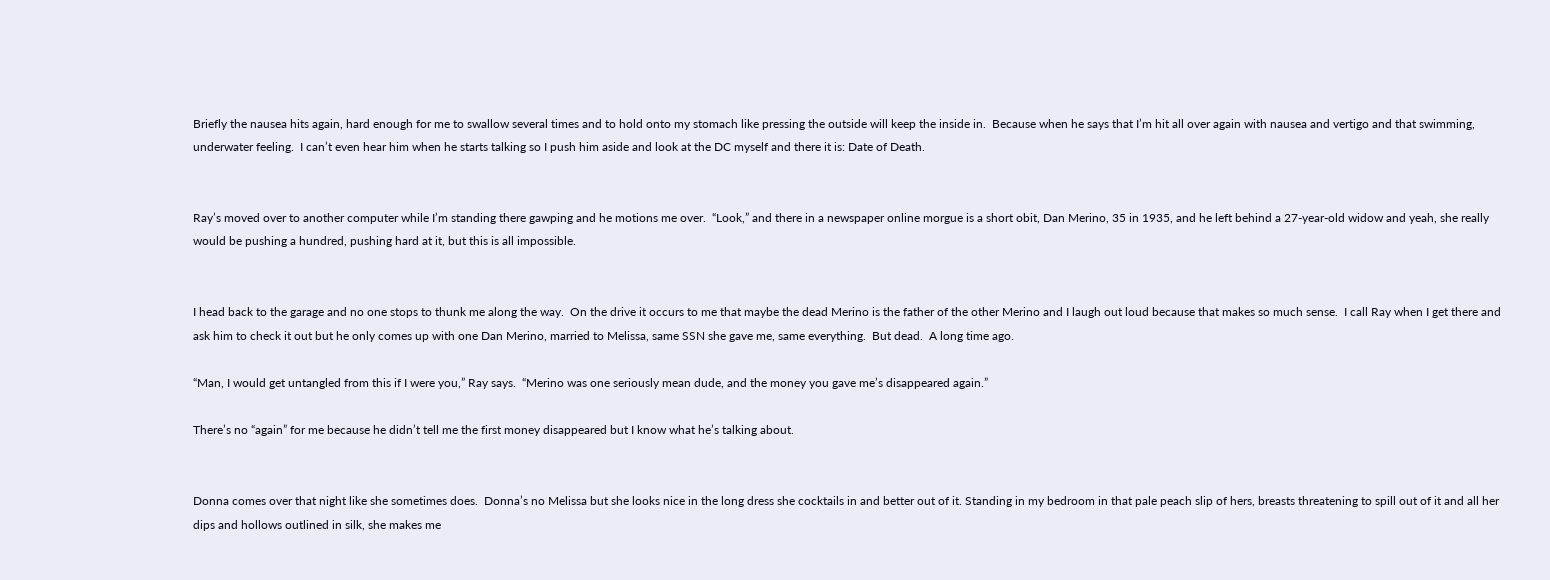Briefly the nausea hits again, hard enough for me to swallow several times and to hold onto my stomach like pressing the outside will keep the inside in.  Because when he says that I’m hit all over again with nausea and vertigo and that swimming, underwater feeling.  I can’t even hear him when he starts talking so I push him aside and look at the DC myself and there it is: Date of Death.


Ray’s moved over to another computer while I’m standing there gawping and he motions me over.  “Look,” and there in a newspaper online morgue is a short obit, Dan Merino, 35 in 1935, and he left behind a 27-year-old widow and yeah, she really would be pushing a hundred, pushing hard at it, but this is all impossible.


I head back to the garage and no one stops to thunk me along the way.  On the drive it occurs to me that maybe the dead Merino is the father of the other Merino and I laugh out loud because that makes so much sense.  I call Ray when I get there and ask him to check it out but he only comes up with one Dan Merino, married to Melissa, same SSN she gave me, same everything.  But dead.  A long time ago.

“Man, I would get untangled from this if I were you,” Ray says.  “Merino was one seriously mean dude, and the money you gave me’s disappeared again.”

There’s no “again” for me because he didn’t tell me the first money disappeared but I know what he’s talking about.


Donna comes over that night like she sometimes does.  Donna’s no Melissa but she looks nice in the long dress she cocktails in and better out of it. Standing in my bedroom in that pale peach slip of hers, breasts threatening to spill out of it and all her dips and hollows outlined in silk, she makes me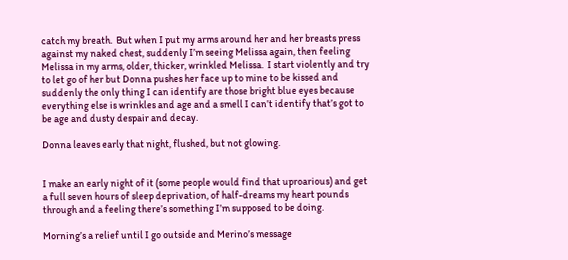catch my breath.  But when I put my arms around her and her breasts press against my naked chest, suddenly I’m seeing Melissa again, then feeling Melissa in my arms, older, thicker, wrinkled Melissa.  I start violently and try to let go of her but Donna pushes her face up to mine to be kissed and suddenly the only thing I can identify are those bright blue eyes because everything else is wrinkles and age and a smell I can’t identify that’s got to be age and dusty despair and decay.

Donna leaves early that night, flushed, but not glowing.


I make an early night of it (some people would find that uproarious) and get a full seven hours of sleep deprivation, of half-dreams my heart pounds through and a feeling there’s something I’m supposed to be doing.

Morning’s a relief until I go outside and Merino’s message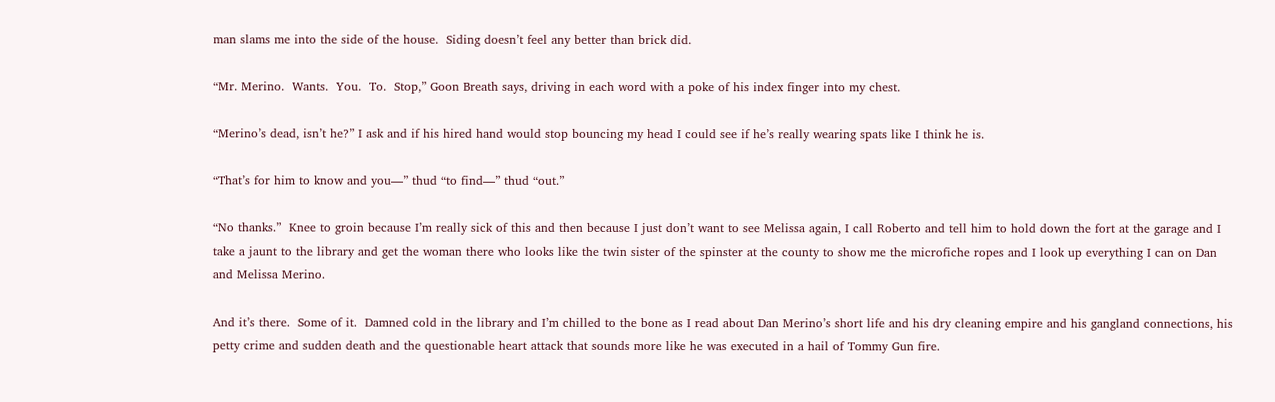man slams me into the side of the house.  Siding doesn’t feel any better than brick did.

“Mr. Merino.  Wants.  You.  To.  Stop,” Goon Breath says, driving in each word with a poke of his index finger into my chest.

“Merino’s dead, isn’t he?” I ask and if his hired hand would stop bouncing my head I could see if he’s really wearing spats like I think he is.

“That’s for him to know and you—” thud “to find—” thud “out.”

“No thanks.”  Knee to groin because I’m really sick of this and then because I just don’t want to see Melissa again, I call Roberto and tell him to hold down the fort at the garage and I take a jaunt to the library and get the woman there who looks like the twin sister of the spinster at the county to show me the microfiche ropes and I look up everything I can on Dan and Melissa Merino.

And it’s there.  Some of it.  Damned cold in the library and I’m chilled to the bone as I read about Dan Merino’s short life and his dry cleaning empire and his gangland connections, his petty crime and sudden death and the questionable heart attack that sounds more like he was executed in a hail of Tommy Gun fire.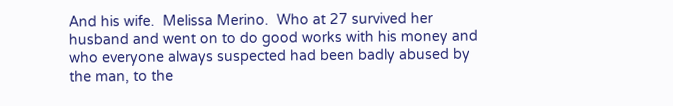And his wife.  Melissa Merino.  Who at 27 survived her husband and went on to do good works with his money and who everyone always suspected had been badly abused by the man, to the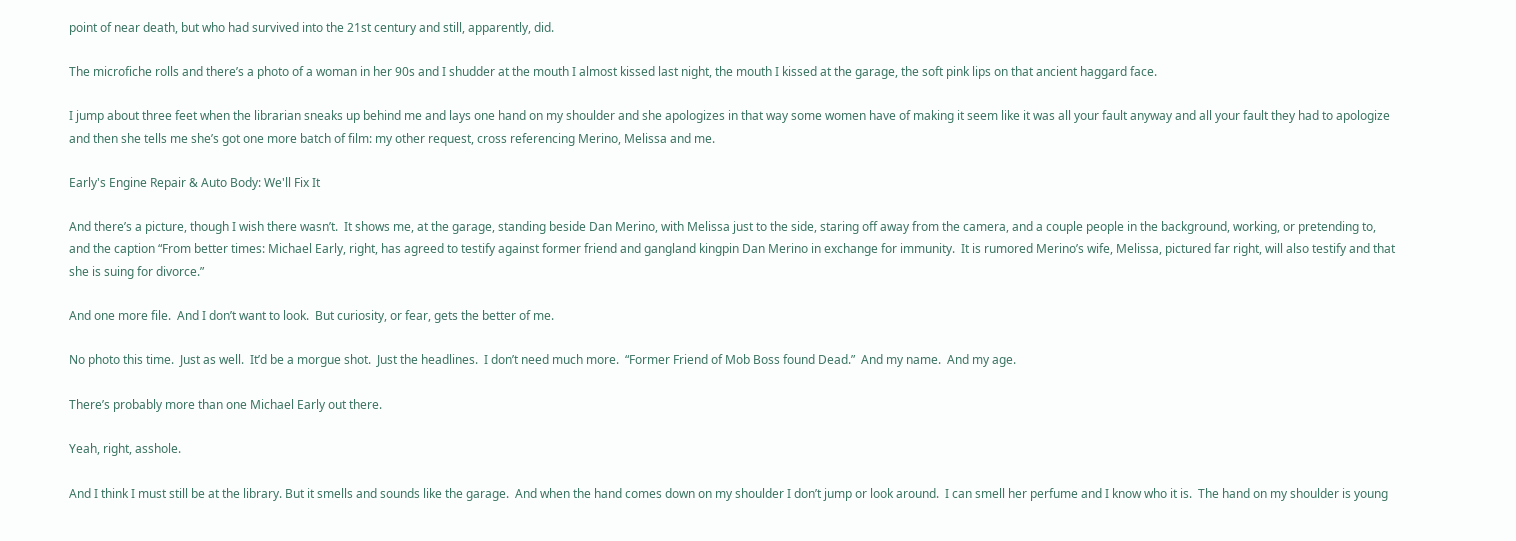point of near death, but who had survived into the 21st century and still, apparently, did.

The microfiche rolls and there’s a photo of a woman in her 90s and I shudder at the mouth I almost kissed last night, the mouth I kissed at the garage, the soft pink lips on that ancient haggard face.

I jump about three feet when the librarian sneaks up behind me and lays one hand on my shoulder and she apologizes in that way some women have of making it seem like it was all your fault anyway and all your fault they had to apologize and then she tells me she’s got one more batch of film: my other request, cross referencing Merino, Melissa and me.

Early's Engine Repair & Auto Body: We'll Fix It

And there’s a picture, though I wish there wasn’t.  It shows me, at the garage, standing beside Dan Merino, with Melissa just to the side, staring off away from the camera, and a couple people in the background, working, or pretending to, and the caption “From better times: Michael Early, right, has agreed to testify against former friend and gangland kingpin Dan Merino in exchange for immunity.  It is rumored Merino’s wife, Melissa, pictured far right, will also testify and that she is suing for divorce.”

And one more file.  And I don’t want to look.  But curiosity, or fear, gets the better of me.

No photo this time.  Just as well.  It’d be a morgue shot.  Just the headlines.  I don’t need much more.  “Former Friend of Mob Boss found Dead.”  And my name.  And my age.

There’s probably more than one Michael Early out there.

Yeah, right, asshole.

And I think I must still be at the library. But it smells and sounds like the garage.  And when the hand comes down on my shoulder I don’t jump or look around.  I can smell her perfume and I know who it is.  The hand on my shoulder is young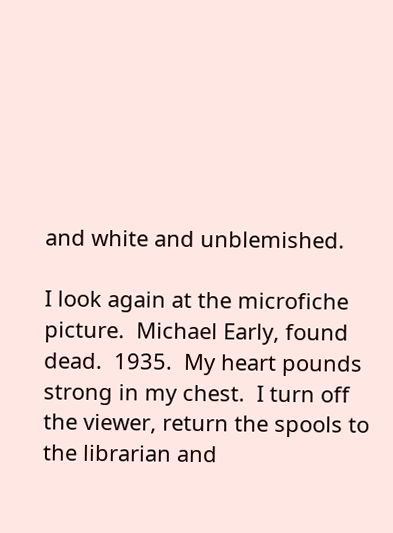and white and unblemished.

I look again at the microfiche picture.  Michael Early, found dead.  1935.  My heart pounds strong in my chest.  I turn off the viewer, return the spools to the librarian and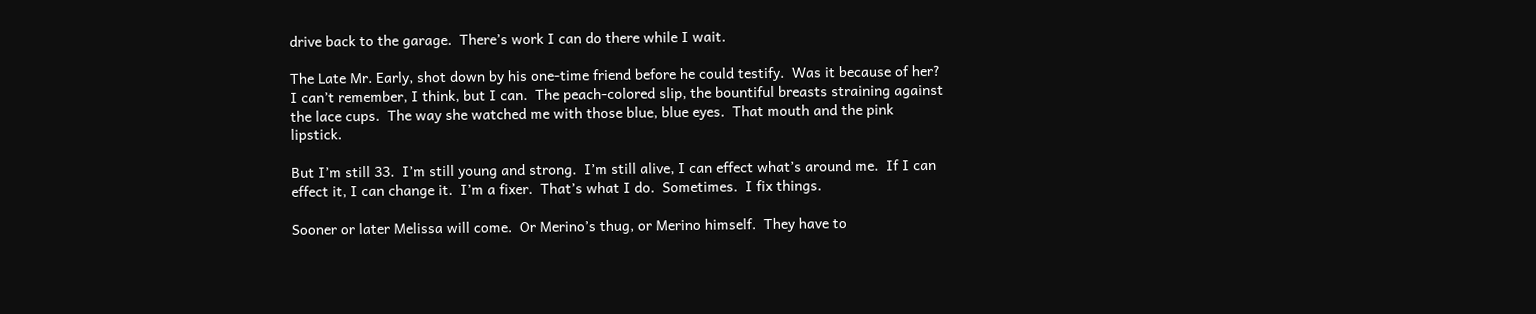drive back to the garage.  There’s work I can do there while I wait.

The Late Mr. Early, shot down by his one-time friend before he could testify.  Was it because of her?  I can’t remember, I think, but I can.  The peach-colored slip, the bountiful breasts straining against the lace cups.  The way she watched me with those blue, blue eyes.  That mouth and the pink lipstick.

But I’m still 33.  I’m still young and strong.  I’m still alive, I can effect what’s around me.  If I can effect it, I can change it.  I’m a fixer.  That’s what I do.  Sometimes.  I fix things.

Sooner or later Melissa will come.  Or Merino’s thug, or Merino himself.  They have to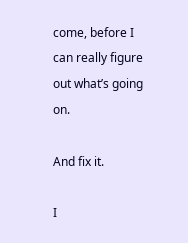come, before I can really figure out what’s going on.

And fix it.

I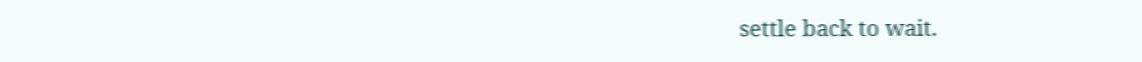settle back to wait.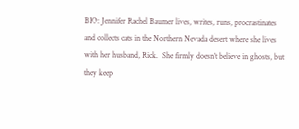BIO: Jennifer Rachel Baumer lives, writes, runs, procrastinates and collects cats in the Northern Nevada desert where she lives with her husband, Rick.  She firmly doesn’t believe in ghosts, but they keep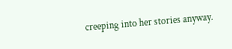creeping into her stories anyway.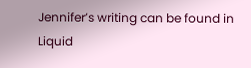Jennifer’s writing can be found in Liquid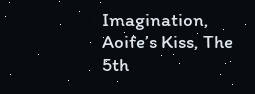Imagination, Aoife’s Kiss, The 5th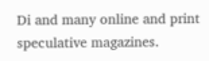Di and many online and print speculative magazines.